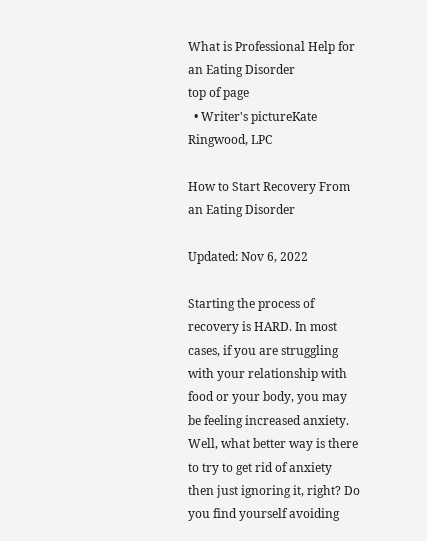What is Professional Help for an Eating Disorder
top of page
  • Writer's pictureKate Ringwood, LPC

How to Start Recovery From an Eating Disorder

Updated: Nov 6, 2022

Starting the process of recovery is HARD. In most cases, if you are struggling with your relationship with food or your body, you may be feeling increased anxiety. Well, what better way is there to try to get rid of anxiety then just ignoring it, right? Do you find yourself avoiding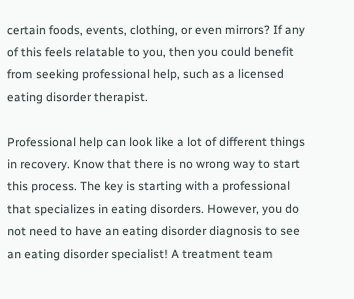certain foods, events, clothing, or even mirrors? If any of this feels relatable to you, then you could benefit from seeking professional help, such as a licensed eating disorder therapist.

Professional help can look like a lot of different things in recovery. Know that there is no wrong way to start this process. The key is starting with a professional that specializes in eating disorders. However, you do not need to have an eating disorder diagnosis to see an eating disorder specialist! A treatment team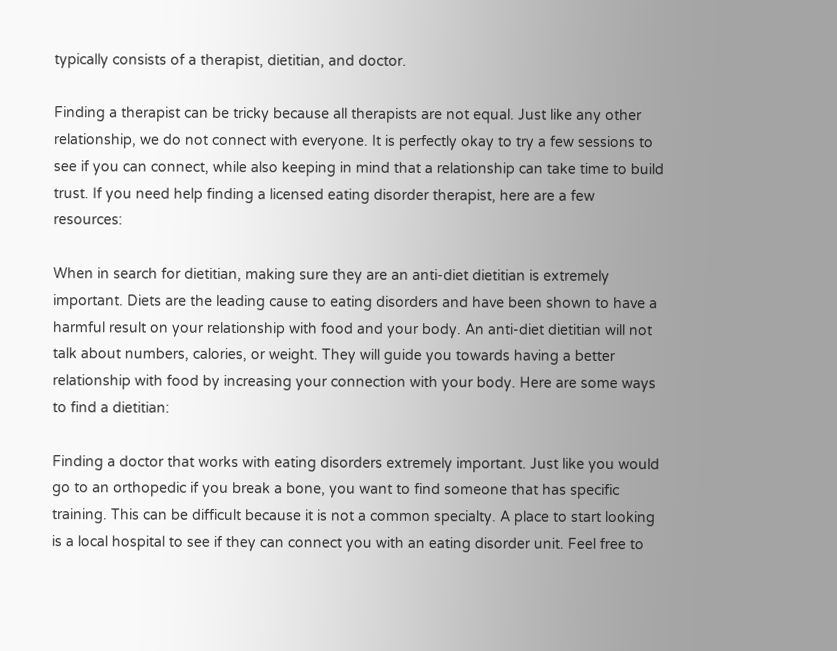typically consists of a therapist, dietitian, and doctor.

Finding a therapist can be tricky because all therapists are not equal. Just like any other relationship, we do not connect with everyone. It is perfectly okay to try a few sessions to see if you can connect, while also keeping in mind that a relationship can take time to build trust. If you need help finding a licensed eating disorder therapist, here are a few resources:

When in search for dietitian, making sure they are an anti-diet dietitian is extremely important. Diets are the leading cause to eating disorders and have been shown to have a harmful result on your relationship with food and your body. An anti-diet dietitian will not talk about numbers, calories, or weight. They will guide you towards having a better relationship with food by increasing your connection with your body. Here are some ways to find a dietitian:

Finding a doctor that works with eating disorders extremely important. Just like you would go to an orthopedic if you break a bone, you want to find someone that has specific training. This can be difficult because it is not a common specialty. A place to start looking is a local hospital to see if they can connect you with an eating disorder unit. Feel free to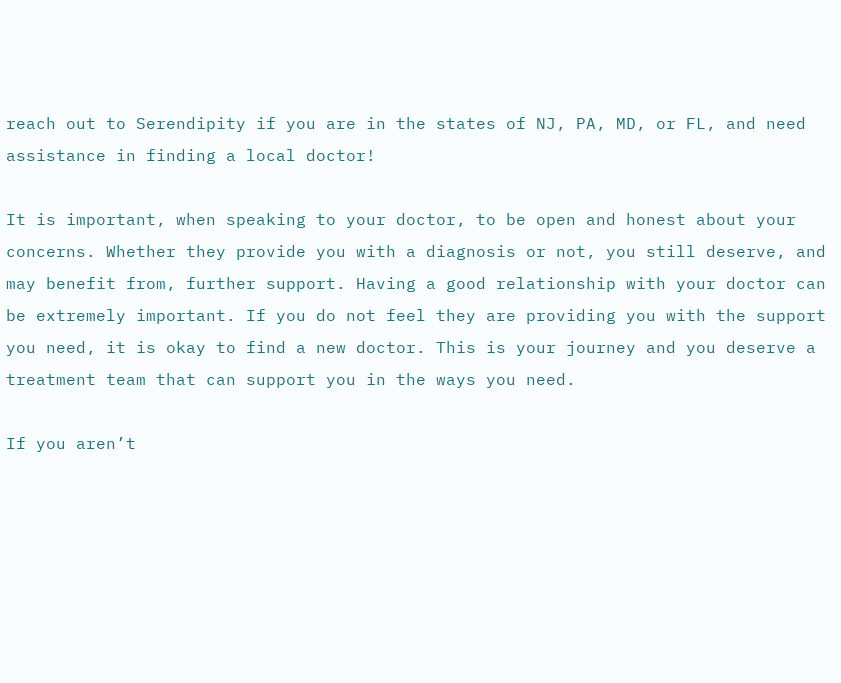reach out to Serendipity if you are in the states of NJ, PA, MD, or FL, and need assistance in finding a local doctor!

It is important, when speaking to your doctor, to be open and honest about your concerns. Whether they provide you with a diagnosis or not, you still deserve, and may benefit from, further support. Having a good relationship with your doctor can be extremely important. If you do not feel they are providing you with the support you need, it is okay to find a new doctor. This is your journey and you deserve a treatment team that can support you in the ways you need.

If you aren’t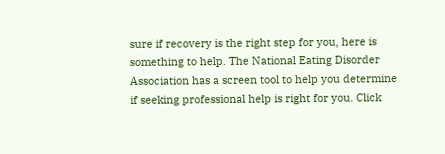sure if recovery is the right step for you, here is something to help. The National Eating Disorder Association has a screen tool to help you determine if seeking professional help is right for you. Click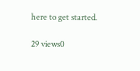here to get started.

29 views0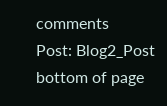comments
Post: Blog2_Post
bottom of page